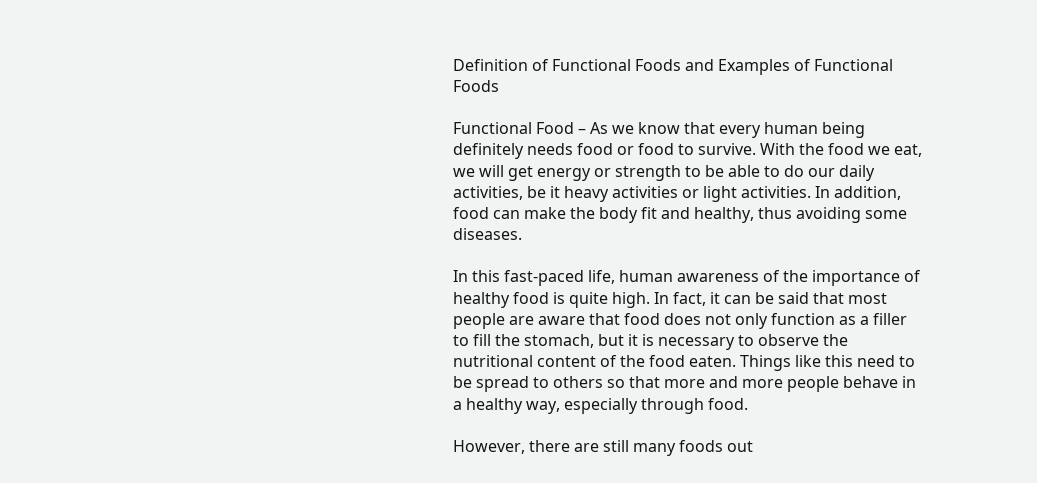Definition of Functional Foods and Examples of Functional Foods

Functional Food – As we know that every human being definitely needs food or food to survive. With the food we eat, we will get energy or strength to be able to do our daily activities, be it heavy activities or light activities. In addition, food can make the body fit and healthy, thus avoiding some diseases.

In this fast-paced life, human awareness of the importance of healthy food is quite high. In fact, it can be said that most people are aware that food does not only function as a filler to fill the stomach, but it is necessary to observe the nutritional content of the food eaten. Things like this need to be spread to others so that more and more people behave in a healthy way, especially through food.

However, there are still many foods out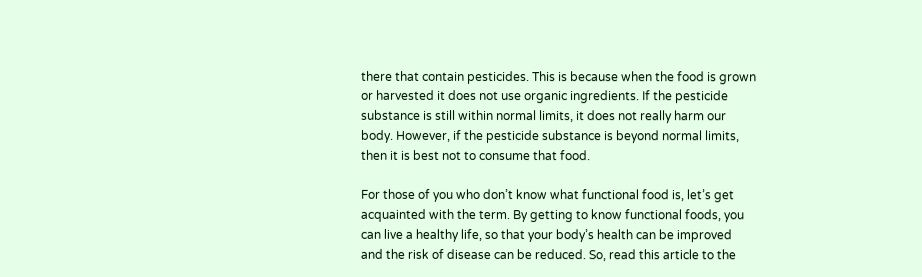there that contain pesticides. This is because when the food is grown or harvested it does not use organic ingredients. If the pesticide substance is still within normal limits, it does not really harm our body. However, if the pesticide substance is beyond normal limits, then it is best not to consume that food.

For those of you who don’t know what functional food is, let’s get acquainted with the term. By getting to know functional foods, you can live a healthy life, so that your body’s health can be improved and the risk of disease can be reduced. So, read this article to the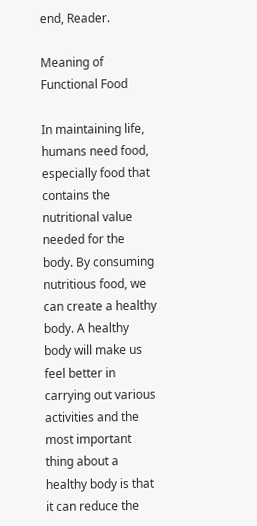end, Reader.

Meaning of Functional Food

In maintaining life, humans need food, especially food that contains the nutritional value needed for the body. By consuming nutritious food, we can create a healthy body. A healthy body will make us feel better in carrying out various activities and the most important thing about a healthy body is that it can reduce the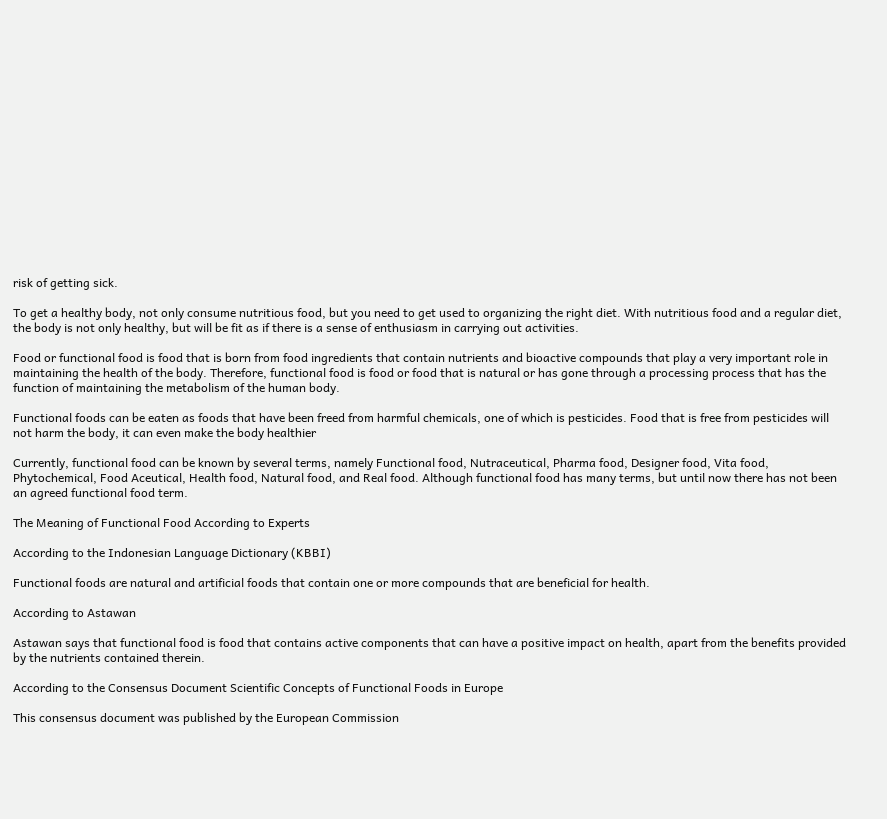risk of getting sick.

To get a healthy body, not only consume nutritious food, but you need to get used to organizing the right diet. With nutritious food and a regular diet, the body is not only healthy, but will be fit as if there is a sense of enthusiasm in carrying out activities.

Food or functional food is food that is born from food ingredients that contain nutrients and bioactive compounds that play a very important role in maintaining the health of the body. Therefore, functional food is food or food that is natural or has gone through a processing process that has the function of maintaining the metabolism of the human body.

Functional foods can be eaten as foods that have been freed from harmful chemicals, one of which is pesticides. Food that is free from pesticides will not harm the body, it can even make the body healthier

Currently, functional food can be known by several terms, namely Functional food, Nutraceutical, Pharma food, Designer food, Vita food, Phytochemical, Food Aceutical, Health food, Natural food, and Real food. Although functional food has many terms, but until now there has not been an agreed functional food term.

The Meaning of Functional Food According to Experts

According to the Indonesian Language Dictionary (KBBI)

Functional foods are natural and artificial foods that contain one or more compounds that are beneficial for health.

According to Astawan

Astawan says that functional food is food that contains active components that can have a positive impact on health, apart from the benefits provided by the nutrients contained therein.

According to the Consensus Document Scientific Concepts of Functional Foods in Europe

This consensus document was published by the European Commission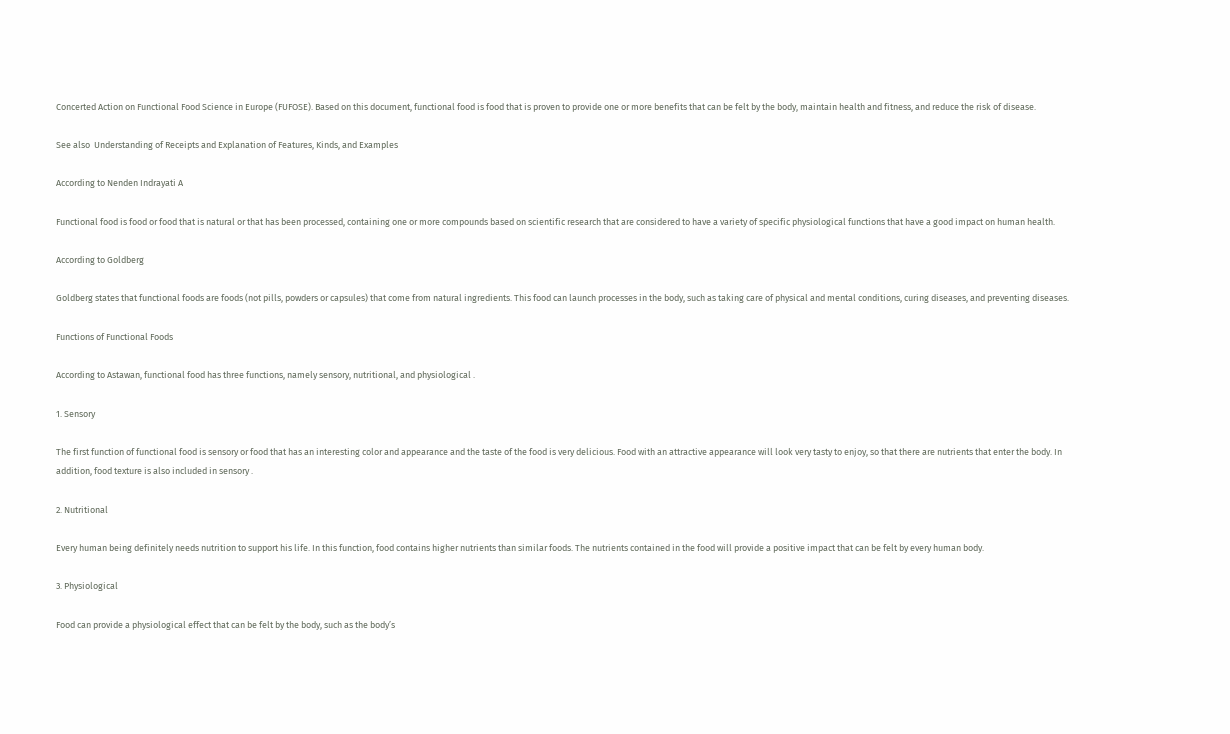Concerted Action on Functional Food Science in Europe (FUFOSE). Based on this document, functional food is food that is proven to provide one or more benefits that can be felt by the body, maintain health and fitness, and reduce the risk of disease.

See also  Understanding of Receipts and Explanation of Features, Kinds, and Examples

According to Nenden Indrayati A

Functional food is food or food that is natural or that has been processed, containing one or more compounds based on scientific research that are considered to have a variety of specific physiological functions that have a good impact on human health.

According to Goldberg

Goldberg states that functional foods are foods (not pills, powders or capsules) that come from natural ingredients. This food can launch processes in the body, such as taking care of physical and mental conditions, curing diseases, and preventing diseases.

Functions of Functional Foods

According to Astawan, functional food has three functions, namely sensory, nutritional, and physiological .

1. Sensory

The first function of functional food is sensory or food that has an interesting color and appearance and the taste of the food is very delicious. Food with an attractive appearance will look very tasty to enjoy, so that there are nutrients that enter the body. In addition, food texture is also included in sensory .

2. Nutritional

Every human being definitely needs nutrition to support his life. In this function, food contains higher nutrients than similar foods. The nutrients contained in the food will provide a positive impact that can be felt by every human body.

3. Physiological

Food can provide a physiological effect that can be felt by the body, such as the body’s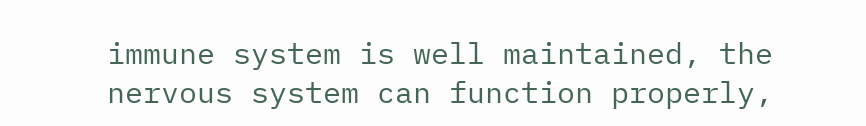immune system is well maintained, the nervous system can function properly,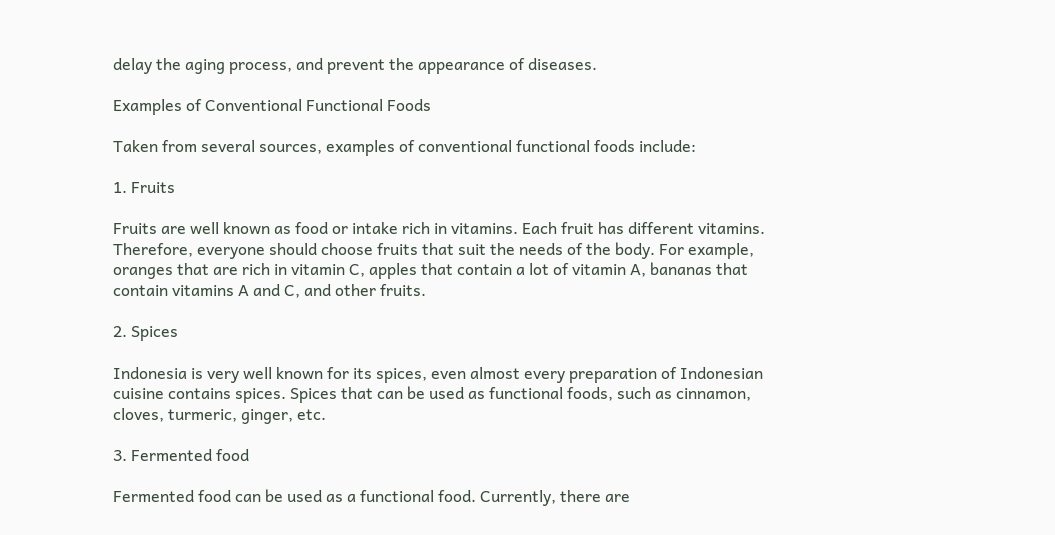delay the aging process, and prevent the appearance of diseases.

Examples of Conventional Functional Foods

Taken from several sources, examples of conventional functional foods include:

1. Fruits

Fruits are well known as food or intake rich in vitamins. Each fruit has different vitamins. Therefore, everyone should choose fruits that suit the needs of the body. For example, oranges that are rich in vitamin C, apples that contain a lot of vitamin A, bananas that contain vitamins A and C, and other fruits.

2. Spices

Indonesia is very well known for its spices, even almost every preparation of Indonesian cuisine contains spices. Spices that can be used as functional foods, such as cinnamon, cloves, turmeric, ginger, etc.

3. Fermented food

Fermented food can be used as a functional food. Currently, there are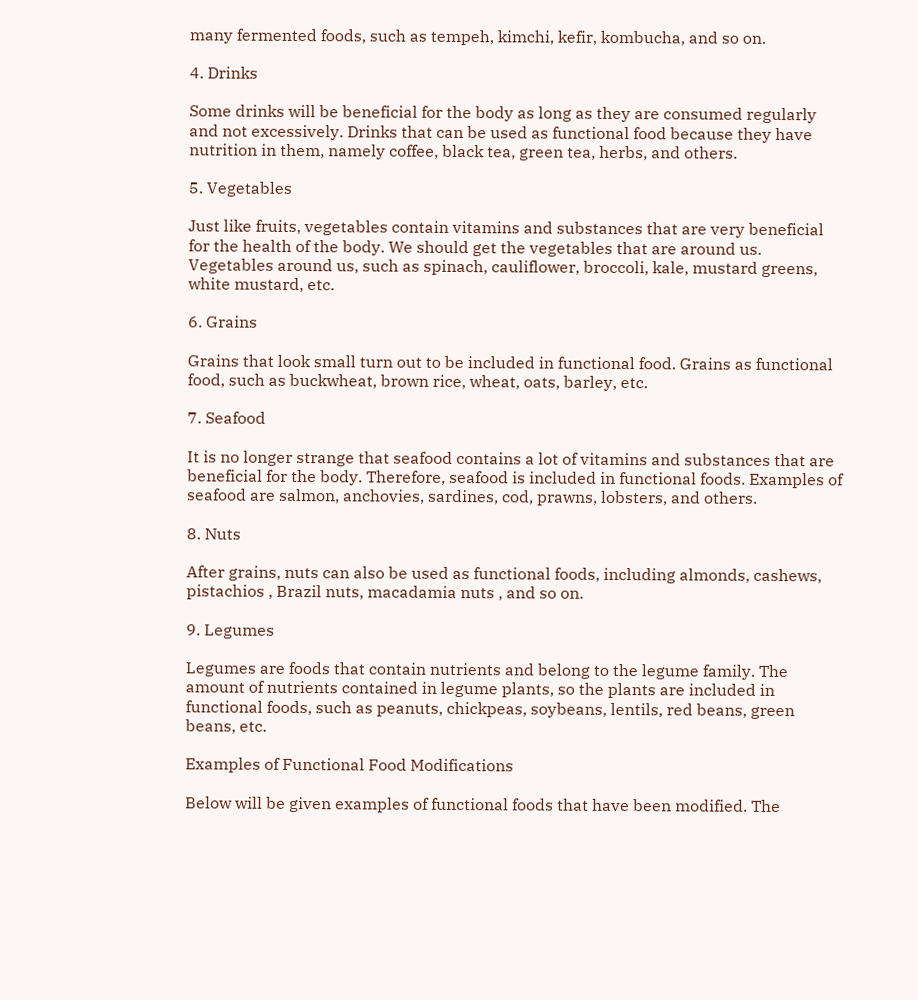many fermented foods, such as tempeh, kimchi, kefir, kombucha, and so on.

4. Drinks

Some drinks will be beneficial for the body as long as they are consumed regularly and not excessively. Drinks that can be used as functional food because they have nutrition in them, namely coffee, black tea, green tea, herbs, and others.

5. Vegetables

Just like fruits, vegetables contain vitamins and substances that are very beneficial for the health of the body. We should get the vegetables that are around us. Vegetables around us, such as spinach, cauliflower, broccoli, kale, mustard greens, white mustard, etc.

6. Grains

Grains that look small turn out to be included in functional food. Grains as functional food, such as buckwheat, brown rice, wheat, oats, barley, etc.

7. Seafood

It is no longer strange that seafood contains a lot of vitamins and substances that are beneficial for the body. Therefore, seafood is included in functional foods. Examples of seafood are salmon, anchovies, sardines, cod, prawns, lobsters, and others.

8. Nuts

After grains, nuts can also be used as functional foods, including almonds, cashews, pistachios , Brazil nuts, macadamia nuts , and so on.

9. Legumes

Legumes are foods that contain nutrients and belong to the legume family. The amount of nutrients contained in legume plants, so the plants are included in functional foods, such as peanuts, chickpeas, soybeans, lentils, red beans, green beans, etc.

Examples of Functional Food Modifications

Below will be given examples of functional foods that have been modified. The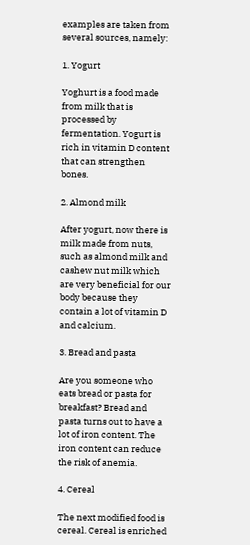examples are taken from several sources, namely:

1. Yogurt

Yoghurt is a food made from milk that is processed by fermentation. Yogurt is rich in vitamin D content that can strengthen bones.

2. Almond milk

After yogurt, now there is milk made from nuts, such as almond milk and cashew nut milk which are very beneficial for our body because they contain a lot of vitamin D and calcium.

3. Bread and pasta

Are you someone who eats bread or pasta for breakfast? Bread and pasta turns out to have a lot of iron content. The iron content can reduce the risk of anemia.

4. Cereal

The next modified food is cereal. Cereal is enriched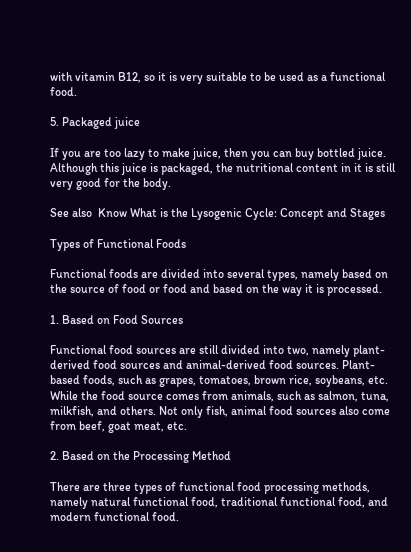with vitamin B12, so it is very suitable to be used as a functional food.

5. Packaged juice

If you are too lazy to make juice, then you can buy bottled juice. Although this juice is packaged, the nutritional content in it is still very good for the body.

See also  Know What is the Lysogenic Cycle: Concept and Stages

Types of Functional Foods

Functional foods are divided into several types, namely based on the source of food or food and based on the way it is processed.

1. Based on Food Sources

Functional food sources are still divided into two, namely plant-derived food sources and animal-derived food sources. Plant-based foods, such as grapes, tomatoes, brown rice, soybeans, etc. While the food source comes from animals, such as salmon, tuna, milkfish, and others. Not only fish, animal food sources also come from beef, goat meat, etc.

2. Based on the Processing Method

There are three types of functional food processing methods, namely natural functional food, traditional functional food, and modern functional food.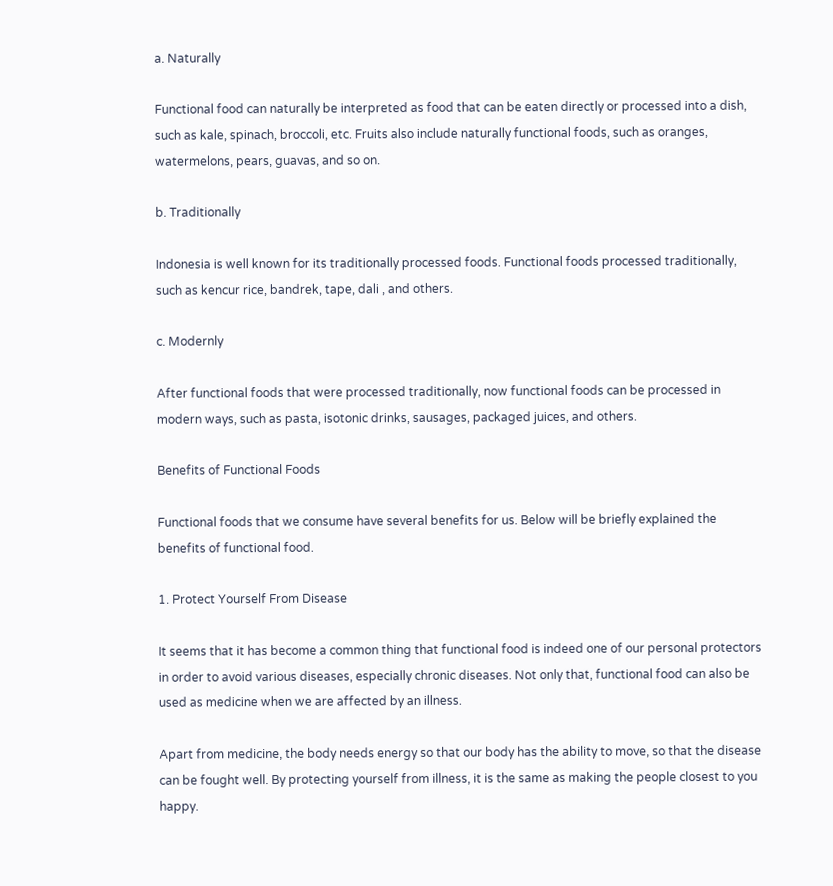a. Naturally

Functional food can naturally be interpreted as food that can be eaten directly or processed into a dish, such as kale, spinach, broccoli, etc. Fruits also include naturally functional foods, such as oranges, watermelons, pears, guavas, and so on.

b. Traditionally

Indonesia is well known for its traditionally processed foods. Functional foods processed traditionally, such as kencur rice, bandrek, tape, dali , and others.

c. Modernly

After functional foods that were processed traditionally, now functional foods can be processed in modern ways, such as pasta, isotonic drinks, sausages, packaged juices, and others.

Benefits of Functional Foods

Functional foods that we consume have several benefits for us. Below will be briefly explained the benefits of functional food.

1. Protect Yourself From Disease

It seems that it has become a common thing that functional food is indeed one of our personal protectors in order to avoid various diseases, especially chronic diseases. Not only that, functional food can also be used as medicine when we are affected by an illness.

Apart from medicine, the body needs energy so that our body has the ability to move, so that the disease can be fought well. By protecting yourself from illness, it is the same as making the people closest to you happy.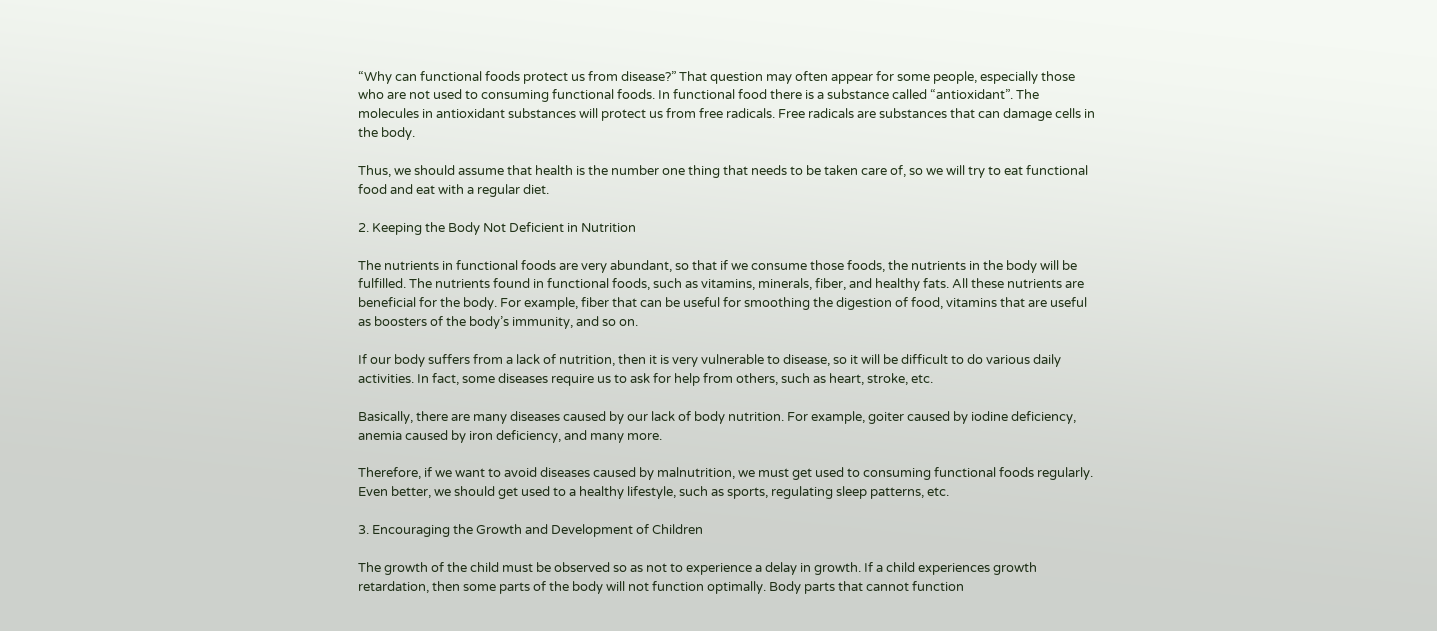“Why can functional foods protect us from disease?” That question may often appear for some people, especially those who are not used to consuming functional foods. In functional food there is a substance called “antioxidant”. The molecules in antioxidant substances will protect us from free radicals. Free radicals are substances that can damage cells in the body.

Thus, we should assume that health is the number one thing that needs to be taken care of, so we will try to eat functional food and eat with a regular diet.

2. Keeping the Body Not Deficient in Nutrition

The nutrients in functional foods are very abundant, so that if we consume those foods, the nutrients in the body will be fulfilled. The nutrients found in functional foods, such as vitamins, minerals, fiber, and healthy fats. All these nutrients are beneficial for the body. For example, fiber that can be useful for smoothing the digestion of food, vitamins that are useful as boosters of the body’s immunity, and so on.

If our body suffers from a lack of nutrition, then it is very vulnerable to disease, so it will be difficult to do various daily activities. In fact, some diseases require us to ask for help from others, such as heart, stroke, etc.

Basically, there are many diseases caused by our lack of body nutrition. For example, goiter caused by iodine deficiency, anemia caused by iron deficiency, and many more.

Therefore, if we want to avoid diseases caused by malnutrition, we must get used to consuming functional foods regularly. Even better, we should get used to a healthy lifestyle, such as sports, regulating sleep patterns, etc.

3. Encouraging the Growth and Development of Children

The growth of the child must be observed so as not to experience a delay in growth. If a child experiences growth retardation, then some parts of the body will not function optimally. Body parts that cannot function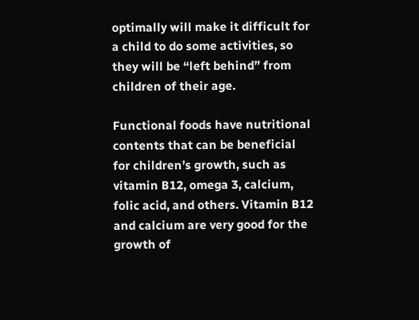optimally will make it difficult for a child to do some activities, so they will be “left behind” from children of their age.

Functional foods have nutritional contents that can be beneficial for children’s growth, such as vitamin B12, omega 3, calcium, folic acid, and others. Vitamin B12 and calcium are very good for the growth of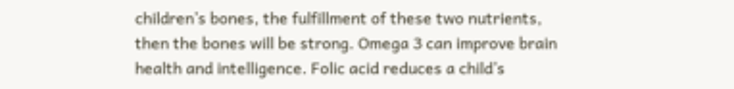children’s bones, the fulfillment of these two nutrients, then the bones will be strong. Omega 3 can improve brain health and intelligence. Folic acid reduces a child’s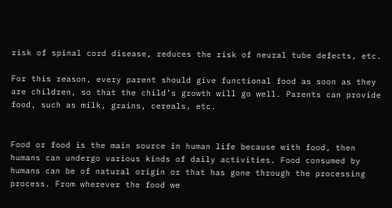risk of spinal cord disease, reduces the risk of neural tube defects, etc.

For this reason, every parent should give functional food as soon as they are children, so that the child’s growth will go well. Parents can provide food, such as milk, grains, cereals, etc.


Food or food is the main source in human life because with food, then humans can undergo various kinds of daily activities. Food consumed by humans can be of natural origin or that has gone through the processing process. From wherever the food we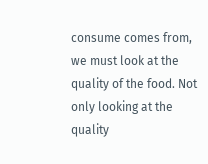consume comes from, we must look at the quality of the food. Not only looking at the quality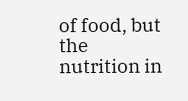of food, but the nutrition in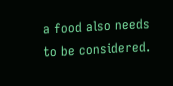a food also needs to be considered.